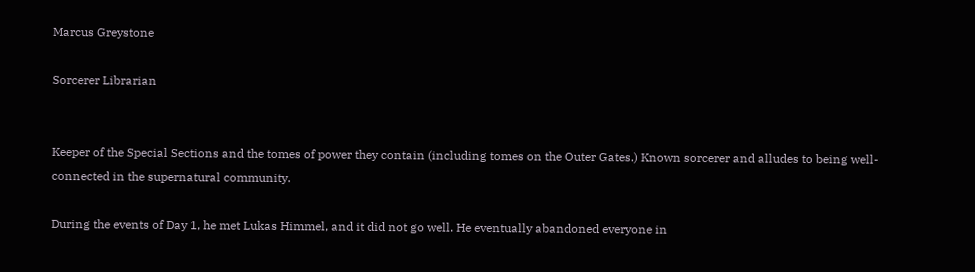Marcus Greystone

Sorcerer Librarian


Keeper of the Special Sections and the tomes of power they contain (including tomes on the Outer Gates.) Known sorcerer and alludes to being well-connected in the supernatural community.

During the events of Day 1, he met Lukas Himmel, and it did not go well. He eventually abandoned everyone in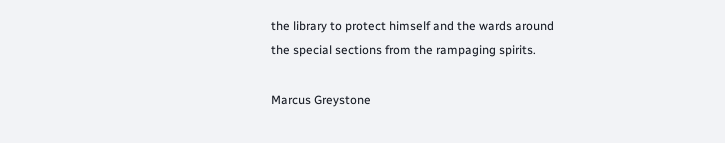the library to protect himself and the wards around the special sections from the rampaging spirits.

Marcus Greystone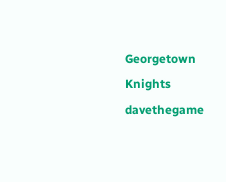Georgetown Knights davethegame